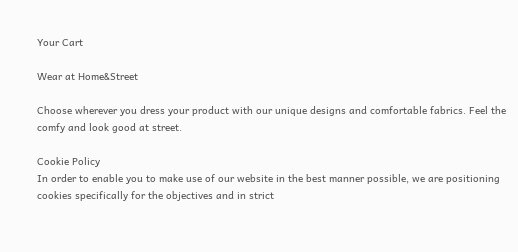Your Cart

Wear at Home&Street

Choose wherever you dress your product with our unique designs and comfortable fabrics. Feel the comfy and look good at street.

Cookie Policy
In order to enable you to make use of our website in the best manner possible, we are positioning cookies specifically for the objectives and in strict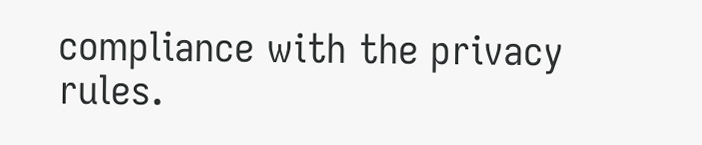compliance with the privacy rules.